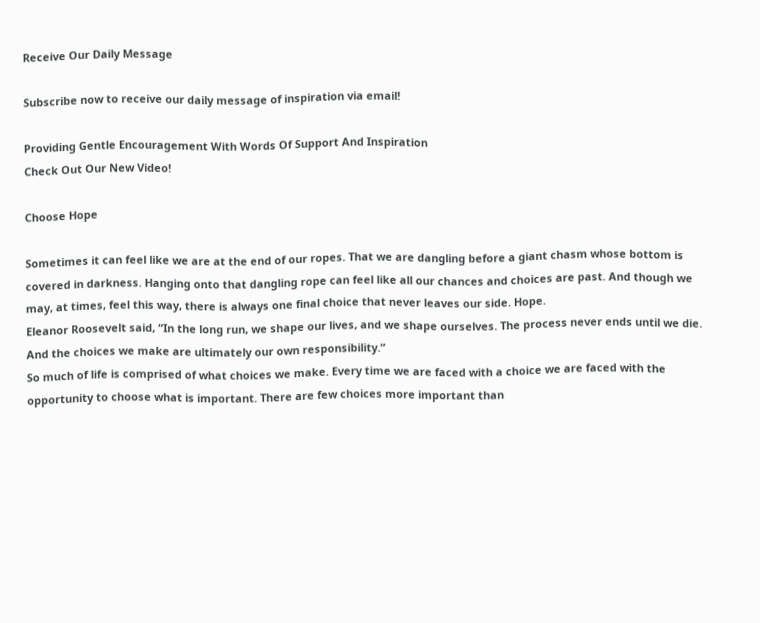Receive Our Daily Message

Subscribe now to receive our daily message of inspiration via email!

Providing Gentle Encouragement With Words Of Support And Inspiration
Check Out Our New Video!

Choose Hope

Sometimes it can feel like we are at the end of our ropes. That we are dangling before a giant chasm whose bottom is covered in darkness. Hanging onto that dangling rope can feel like all our chances and choices are past. And though we may, at times, feel this way, there is always one final choice that never leaves our side. Hope.
Eleanor Roosevelt said, “In the long run, we shape our lives, and we shape ourselves. The process never ends until we die. And the choices we make are ultimately our own responsibility.”
So much of life is comprised of what choices we make. Every time we are faced with a choice we are faced with the opportunity to choose what is important. There are few choices more important than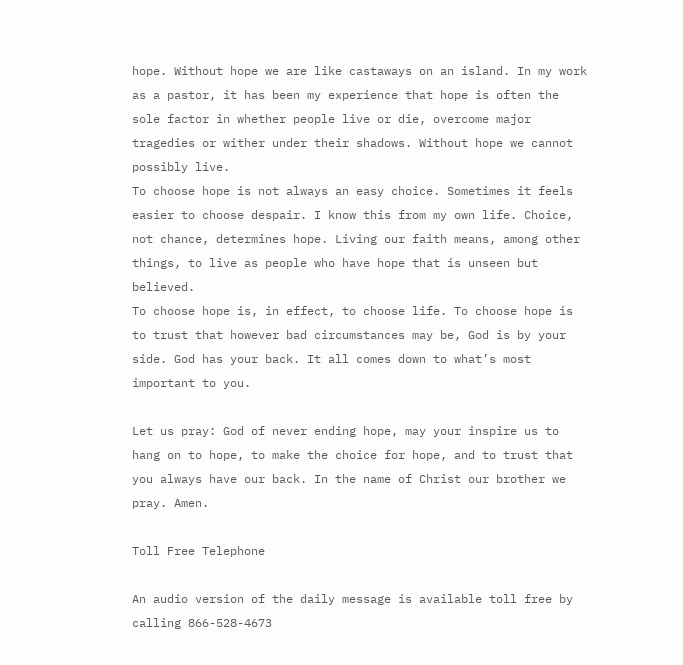hope. Without hope we are like castaways on an island. In my work as a pastor, it has been my experience that hope is often the sole factor in whether people live or die, overcome major tragedies or wither under their shadows. Without hope we cannot possibly live.
To choose hope is not always an easy choice. Sometimes it feels easier to choose despair. I know this from my own life. Choice, not chance, determines hope. Living our faith means, among other things, to live as people who have hope that is unseen but believed.
To choose hope is, in effect, to choose life. To choose hope is to trust that however bad circumstances may be, God is by your side. God has your back. It all comes down to what’s most important to you.

Let us pray: God of never ending hope, may your inspire us to hang on to hope, to make the choice for hope, and to trust that you always have our back. In the name of Christ our brother we pray. Amen.

Toll Free Telephone

An audio version of the daily message is available toll free by calling 866-528-4673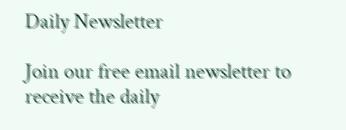Daily Newsletter

Join our free email newsletter to receive the daily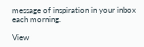message of inspiration in your inbox each morning.

View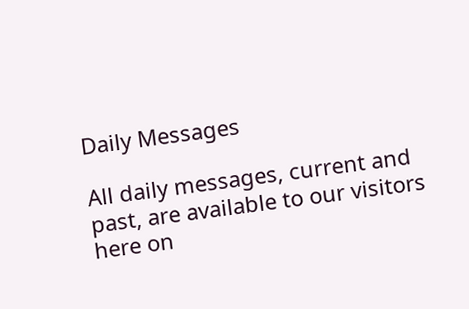Daily Messages

All daily messages, current and past, are available to our visitors here on